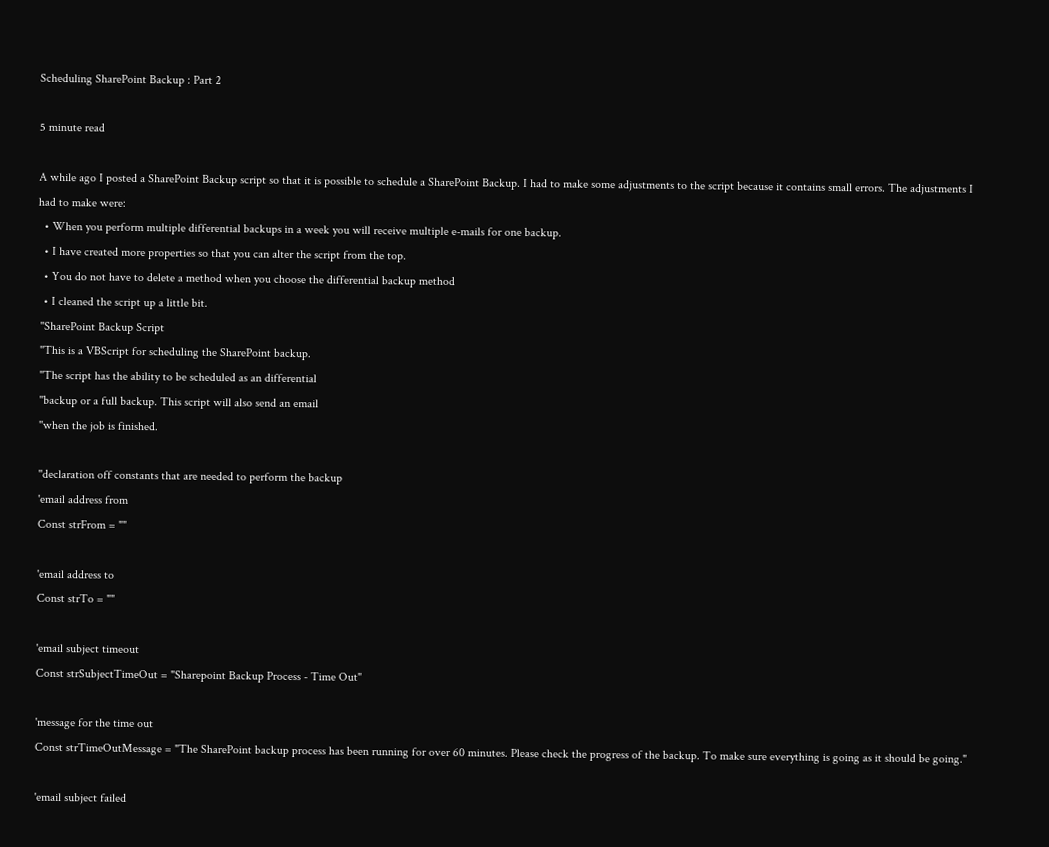Scheduling SharePoint Backup : Part 2

5 minute read

A while ago I posted a SharePoint Backup script so that it is possible to schedule a SharePoint Backup. I had to make some adjustments to the script because it contains small errors. The adjustments I had to make were:
  • When you perform multiple differential backups in a week you will receive multiple e-mails for one backup.
  • I have created more properties so that you can alter the script from the top.
  • You do not have to delete a method when you choose the differential backup method
  • I cleaned the script up a little bit.
 ''SharePoint Backup Script
 ''This is a VBScript for scheduling the SharePoint backup.
 ''The script has the ability to be scheduled as an differential
 ''backup or a full backup. This script will also send an email
 ''when the job is finished.

 ''declaration off constants that are needed to perform the backup
 'email address from
 Const strFrom = ""

 'email address to
 Const strTo = ""

 'email subject timeout
 Const strSubjectTimeOut = "Sharepoint Backup Process - Time Out"

 'message for the time out
 Const strTimeOutMessage = "The SharePoint backup process has been running for over 60 minutes. Please check the progress of the backup. To make sure everything is going as it should be going."

 'email subject failed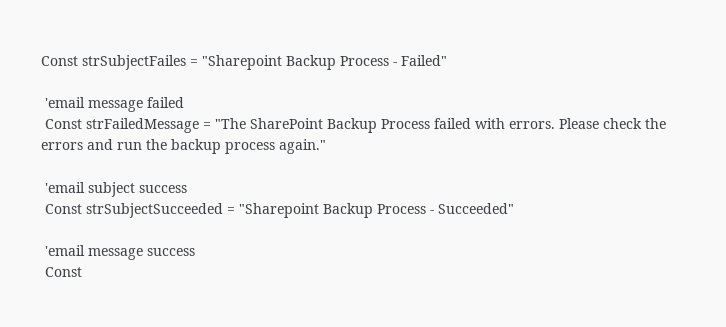Const strSubjectFailes = "Sharepoint Backup Process - Failed"

 'email message failed
 Const strFailedMessage = "The SharePoint Backup Process failed with errors. Please check the errors and run the backup process again."

 'email subject success
 Const strSubjectSucceeded = "Sharepoint Backup Process - Succeeded"

 'email message success
 Const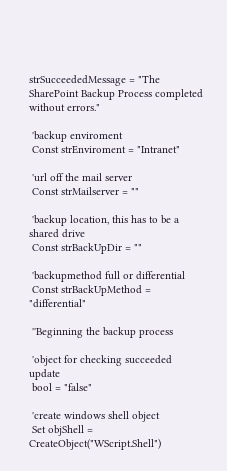strSucceededMessage = "The SharePoint Backup Process completed without errors."

 'backup enviroment
 Const strEnviroment = "Intranet"

 'url off the mail server
 Const strMailserver = ""

 'backup location, this has to be a shared drive
 Const strBackUpDir = ""

 'backupmethod full or differential
 Const strBackUpMethod = "differential"

 ''Beginning the backup process

 'object for checking succeeded update
 bool = "false"

 'create windows shell object
 Set objShell = CreateObject("WScript.Shell")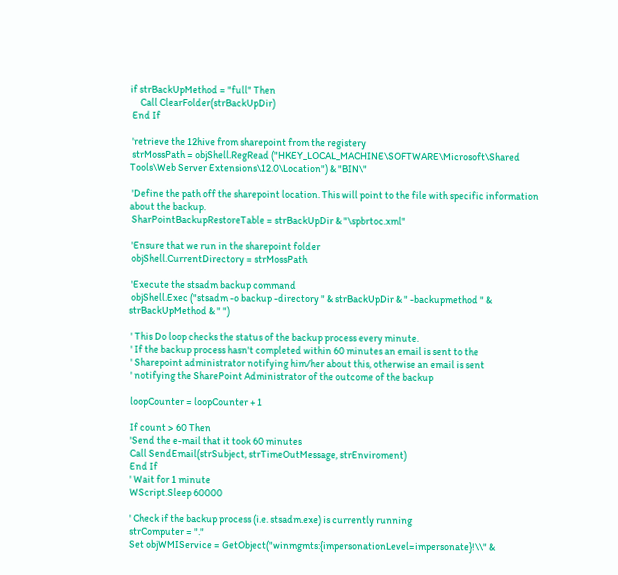if strBackUpMethod = "full" Then
     Call ClearFolder(strBackUpDir)
 End If

 'retrieve the 12hive from sharepoint from the registery
 strMossPath = objShell.RegRead ("HKEY_LOCAL_MACHINE\SOFTWARE\Microsoft\Shared Tools\Web Server Extensions\12.0\Location") & "BIN\"

 'Define the path off the sharepoint location. This will point to the file with specific information about the backup.
 SharPointBackupRestoreTable = strBackUpDir & "\spbrtoc.xml"

 'Ensure that we run in the sharepoint folder
 objShell.CurrentDirectory = strMossPath

 'Execute the stsadm backup command
 objShell.Exec ("stsadm -o backup -directory " & strBackUpDir & " -backupmethod " & strBackUpMethod & " ")

 ' This Do loop checks the status of the backup process every minute.
 ' If the backup process hasn't completed within 60 minutes an email is sent to the
 ' Sharepoint administrator notifying him/her about this, otherwise an email is sent
 ' notifying the SharePoint Administrator of the outcome of the backup

 loopCounter = loopCounter + 1

 If count > 60 Then
 'Send the e-mail that it took 60 minutes
 Call SendEmail(strSubject, strTimeOutMessage, strEnviroment)
 End If
 ' Wait for 1 minute
 WScript.Sleep 60000

 ' Check if the backup process (i.e. stsadm.exe) is currently running
 strComputer = "."
 Set objWMIService = GetObject("winmgmts:{impersonationLevel=impersonate}!\\" &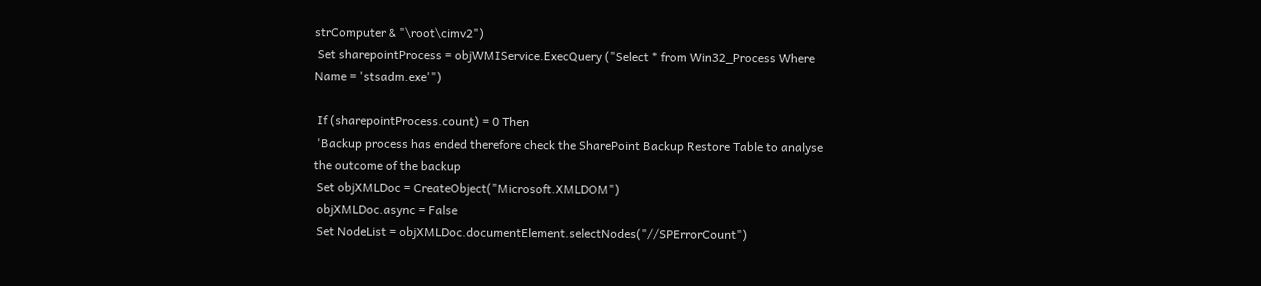strComputer & "\root\cimv2")
 Set sharepointProcess = objWMIService.ExecQuery ("Select * from Win32_Process Where Name = 'stsadm.exe'")

 If (sharepointProcess.count) = 0 Then
 'Backup process has ended therefore check the SharePoint Backup Restore Table to analyse the outcome of the backup
 Set objXMLDoc = CreateObject("Microsoft.XMLDOM")
 objXMLDoc.async = False
 Set NodeList = objXMLDoc.documentElement.selectNodes("//SPErrorCount")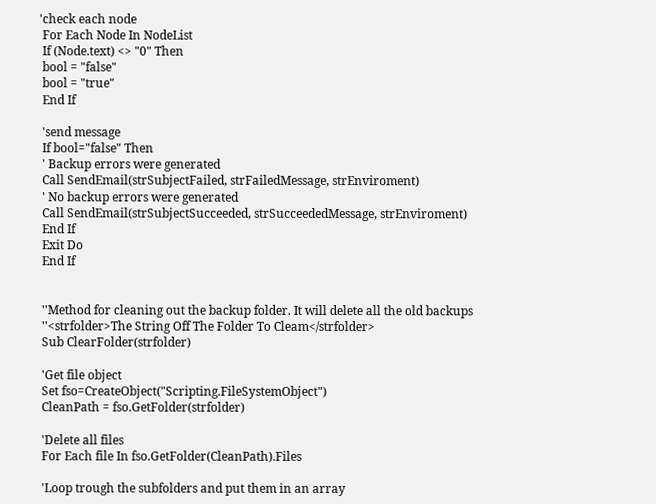'check each node
 For Each Node In NodeList
 If (Node.text) <> "0" Then
 bool = "false"
 bool = "true"
 End If

 'send message
 If bool="false" Then
 ' Backup errors were generated
 Call SendEmail(strSubjectFailed, strFailedMessage, strEnviroment)
 ' No backup errors were generated
 Call SendEmail(strSubjectSucceeded, strSucceededMessage, strEnviroment)
 End If
 Exit Do
 End If


 ''Method for cleaning out the backup folder. It will delete all the old backups
 ''<strfolder>The String Off The Folder To Cleam</strfolder>
 Sub ClearFolder(strfolder)

 'Get file object
 Set fso=CreateObject("Scripting.FileSystemObject")
 CleanPath = fso.GetFolder(strfolder)

 'Delete all files
 For Each file In fso.GetFolder(CleanPath).Files

 'Loop trough the subfolders and put them in an array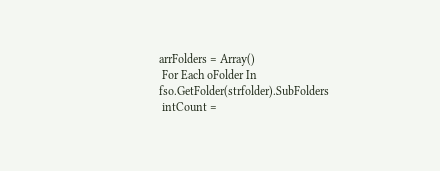arrFolders = Array()
 For Each oFolder In fso.GetFolder(strfolder).SubFolders
 intCount =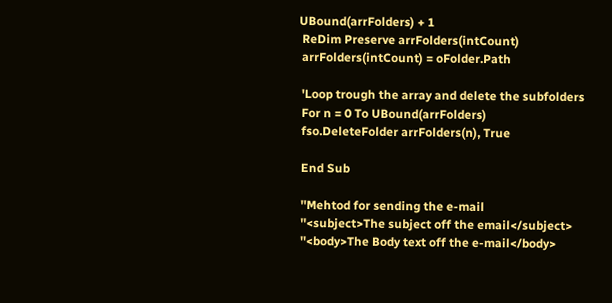UBound(arrFolders) + 1
 ReDim Preserve arrFolders(intCount)
 arrFolders(intCount) = oFolder.Path

 'Loop trough the array and delete the subfolders
 For n = 0 To UBound(arrFolders)
 fso.DeleteFolder arrFolders(n), True

 End Sub

 ''Mehtod for sending the e-mail
 ''<subject>The subject off the email</subject>
 ''<body>The Body text off the e-mail</body>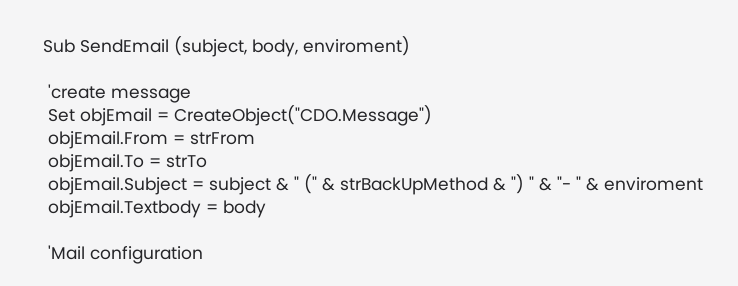Sub SendEmail (subject, body, enviroment)

 'create message
 Set objEmail = CreateObject("CDO.Message")
 objEmail.From = strFrom
 objEmail.To = strTo
 objEmail.Subject = subject & " (" & strBackUpMethod & ") " & "- " & enviroment
 objEmail.Textbody = body

 'Mail configuration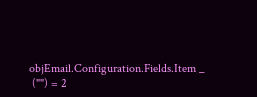objEmail.Configuration.Fields.Item _
 ("") = 2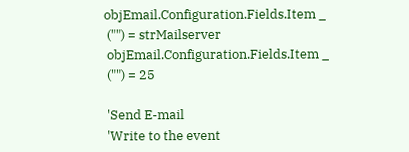objEmail.Configuration.Fields.Item _
 ("") = strMailserver
 objEmail.Configuration.Fields.Item _
 ("") = 25

 'Send E-mail
 'Write to the event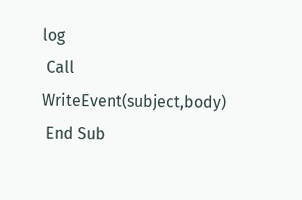log
 Call WriteEvent(subject,body)
 End Sub